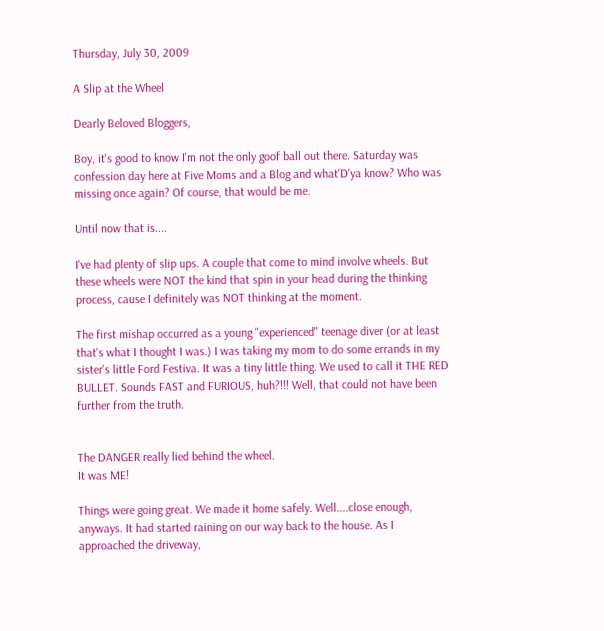Thursday, July 30, 2009

A Slip at the Wheel

Dearly Beloved Bloggers,

Boy, it's good to know I'm not the only goof ball out there. Saturday was confession day here at Five Moms and a Blog and what'D'ya know? Who was missing once again? Of course, that would be me.

Until now that is....

I've had plenty of slip ups. A couple that come to mind involve wheels. But these wheels were NOT the kind that spin in your head during the thinking process, cause I definitely was NOT thinking at the moment.

The first mishap occurred as a young "experienced" teenage diver (or at least that's what I thought I was.) I was taking my mom to do some errands in my sister's little Ford Festiva. It was a tiny little thing. We used to call it THE RED BULLET. Sounds FAST and FURIOUS, huh?!!! Well, that could not have been further from the truth.


The DANGER really lied behind the wheel.
It was ME!

Things were going great. We made it home safely. Well....close enough, anyways. It had started raining on our way back to the house. As I approached the driveway,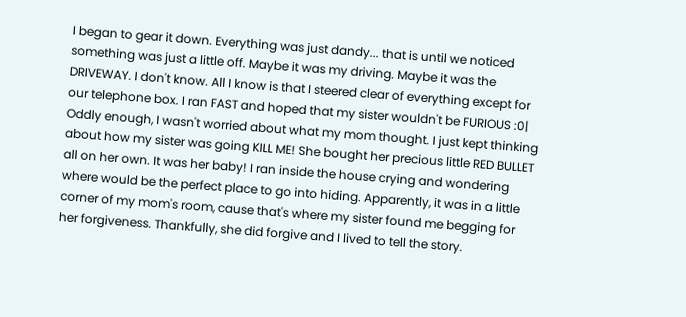I began to gear it down. Everything was just dandy... that is until we noticed something was just a little off. Maybe it was my driving. Maybe it was the DRIVEWAY. I don't know. All I know is that I steered clear of everything except for our telephone box. I ran FAST and hoped that my sister wouldn't be FURIOUS :0| Oddly enough, I wasn't worried about what my mom thought. I just kept thinking about how my sister was going KILL ME! She bought her precious little RED BULLET all on her own. It was her baby! I ran inside the house crying and wondering where would be the perfect place to go into hiding. Apparently, it was in a little corner of my mom's room, cause that's where my sister found me begging for her forgiveness. Thankfully, she did forgive and I lived to tell the story.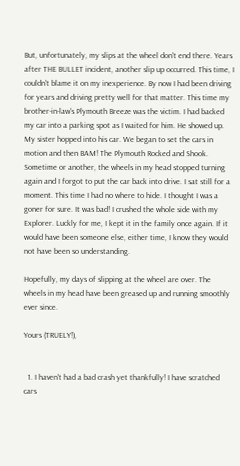But, unfortunately, my slips at the wheel don't end there. Years after THE BULLET incident, another slip up occurred. This time, I couldn't blame it on my inexperience. By now I had been driving for years and driving pretty well for that matter. This time my brother-in-law's Plymouth Breeze was the victim. I had backed my car into a parking spot as I waited for him. He showed up. My sister hopped into his car. We began to set the cars in motion and then BAM! The Plymouth Rocked and Shook. Sometime or another, the wheels in my head stopped turning again and I forgot to put the car back into drive. I sat still for a moment. This time I had no where to hide. I thought I was a goner for sure. It was bad! I crushed the whole side with my Explorer. Luckly for me, I kept it in the family once again. If it would have been someone else, either time, I know they would not have been so understanding.

Hopefully, my days of slipping at the wheel are over. The wheels in my head have been greased up and running smoothly ever since.

Yours (TRUELY!),


  1. I haven't had a bad crash yet thankfully! I have scratched cars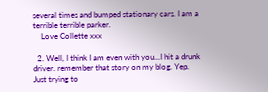several times and bumped stationary cars. I am a terrible terrible parker.
    Love Collette xxx

  2. Well, I think I am even with you...I hit a drunk driver. remember that story on my blog. Yep. Just trying to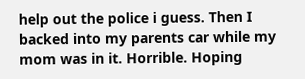help out the police i guess. Then I backed into my parents car while my mom was in it. Horrible. Hoping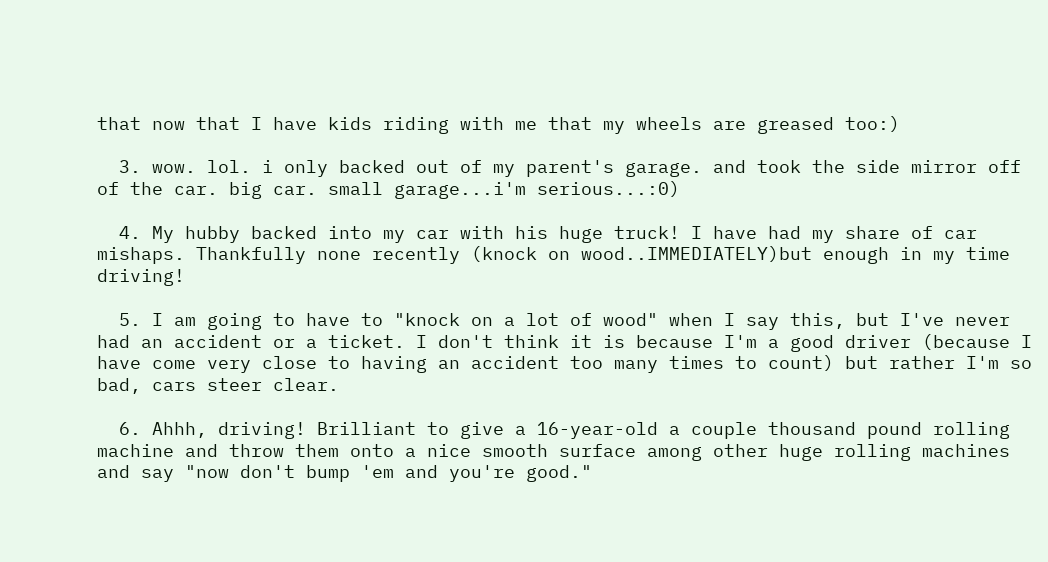that now that I have kids riding with me that my wheels are greased too:)

  3. wow. lol. i only backed out of my parent's garage. and took the side mirror off of the car. big car. small garage...i'm serious...:0)

  4. My hubby backed into my car with his huge truck! I have had my share of car mishaps. Thankfully none recently (knock on wood..IMMEDIATELY)but enough in my time driving!

  5. I am going to have to "knock on a lot of wood" when I say this, but I've never had an accident or a ticket. I don't think it is because I'm a good driver (because I have come very close to having an accident too many times to count) but rather I'm so bad, cars steer clear.

  6. Ahhh, driving! Brilliant to give a 16-year-old a couple thousand pound rolling machine and throw them onto a nice smooth surface among other huge rolling machines and say "now don't bump 'em and you're good."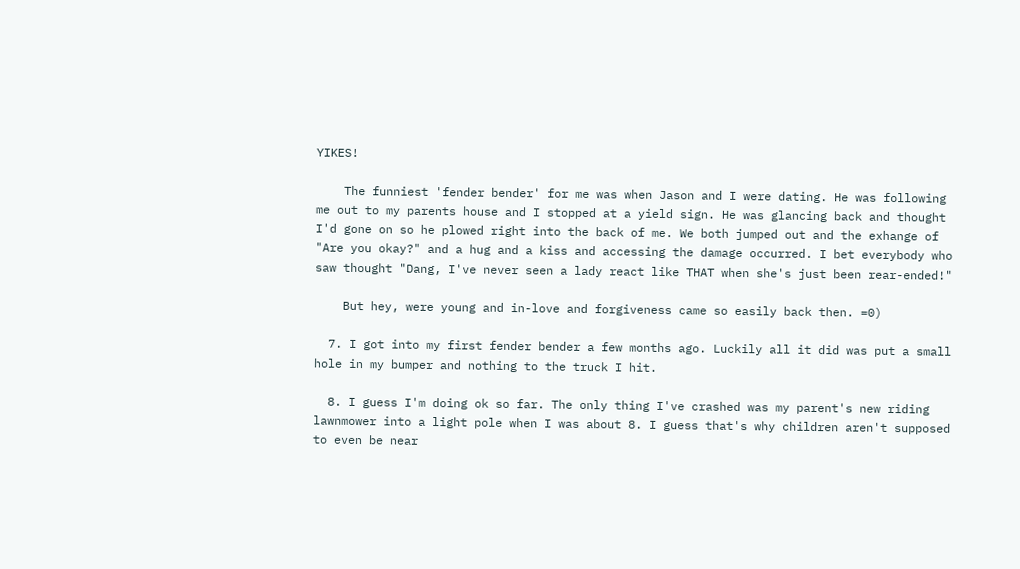YIKES!

    The funniest 'fender bender' for me was when Jason and I were dating. He was following me out to my parents house and I stopped at a yield sign. He was glancing back and thought I'd gone on so he plowed right into the back of me. We both jumped out and the exhange of "Are you okay?" and a hug and a kiss and accessing the damage occurred. I bet everybody who saw thought "Dang, I've never seen a lady react like THAT when she's just been rear-ended!"

    But hey, were young and in-love and forgiveness came so easily back then. =0)

  7. I got into my first fender bender a few months ago. Luckily all it did was put a small hole in my bumper and nothing to the truck I hit.

  8. I guess I'm doing ok so far. The only thing I've crashed was my parent's new riding lawnmower into a light pole when I was about 8. I guess that's why children aren't supposed to even be near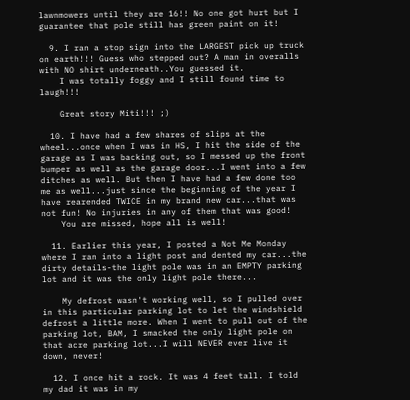lawnmowers until they are 16!! No one got hurt but I guarantee that pole still has green paint on it!

  9. I ran a stop sign into the LARGEST pick up truck on earth!!! Guess who stepped out? A man in overalls with NO shirt underneath..You guessed it.
    I was totally foggy and I still found time to laugh!!!

    Great story Miti!!! ;)

  10. I have had a few shares of slips at the wheel...once when I was in HS, I hit the side of the garage as I was backing out, so I messed up the front bumper as well as the garage door...I went into a few ditches as well. But then I have had a few done too me as well...just since the beginning of the year I have rearended TWICE in my brand new car...that was not fun! No injuries in any of them that was good!
    You are missed, hope all is well!

  11. Earlier this year, I posted a Not Me Monday where I ran into a light post and dented my car...the dirty details-the light pole was in an EMPTY parking lot and it was the only light pole there...

    My defrost wasn't working well, so I pulled over in this particular parking lot to let the windshield defrost a little more. When I went to pull out of the parking lot, BAM, I smacked the only light pole on that acre parking lot...I will NEVER ever live it down, never!

  12. I once hit a rock. It was 4 feet tall. I told my dad it was in my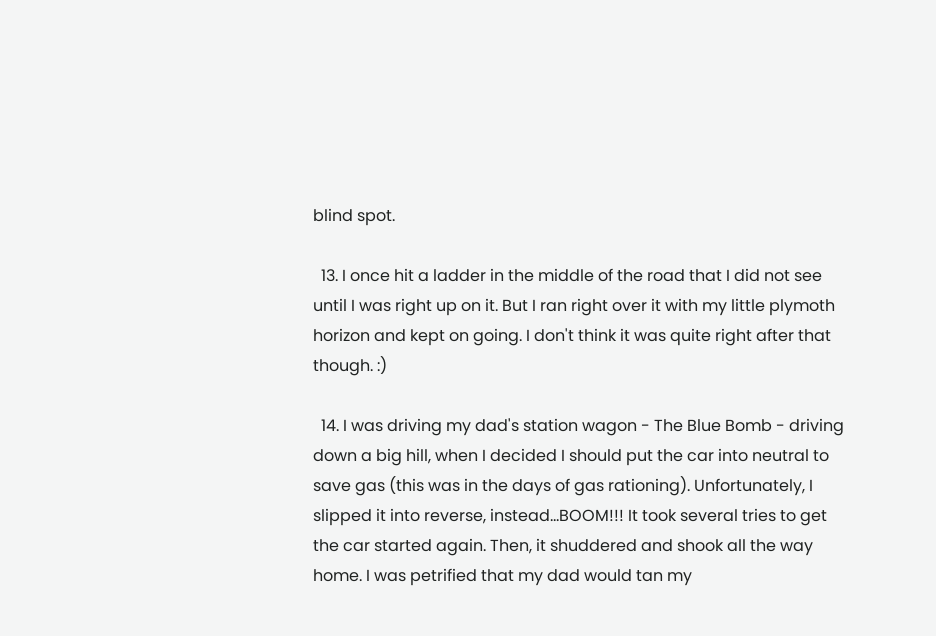blind spot.

  13. I once hit a ladder in the middle of the road that I did not see until I was right up on it. But I ran right over it with my little plymoth horizon and kept on going. I don't think it was quite right after that though. :)

  14. I was driving my dad's station wagon - The Blue Bomb - driving down a big hill, when I decided I should put the car into neutral to save gas (this was in the days of gas rationing). Unfortunately, I slipped it into reverse, instead...BOOM!!! It took several tries to get the car started again. Then, it shuddered and shook all the way home. I was petrified that my dad would tan my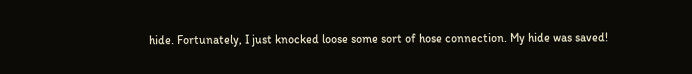hide. Fortunately, I just knocked loose some sort of hose connection. My hide was saved!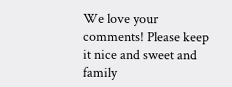We love your comments! Please keep it nice and sweet and family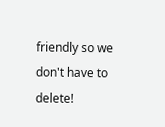friendly so we don't have to delete!